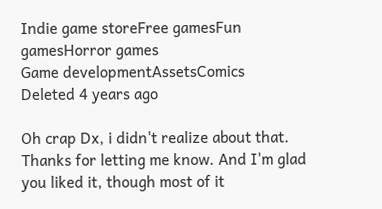Indie game storeFree gamesFun gamesHorror games
Game developmentAssetsComics
Deleted 4 years ago

Oh crap Dx, i didn't realize about that. Thanks for letting me know. And I'm glad you liked it, though most of it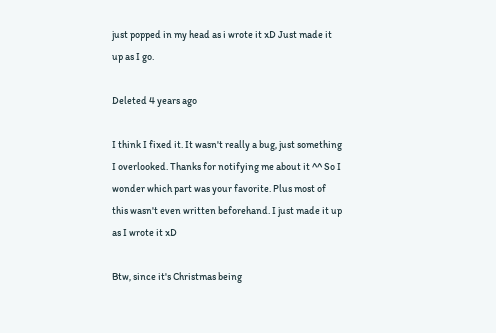just popped in my head as i wrote it xD Just made it up as I go.

Deleted 4 years ago

I think I fixed it. It wasn't really a bug, just something I overlooked. Thanks for notifying me about it ^^ So I wonder which part was your favorite. Plus most of this wasn't even written beforehand. I just made it up as I wrote it xD

Btw, since it's Christmas being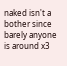naked isn't a bother since barely anyone is around x3